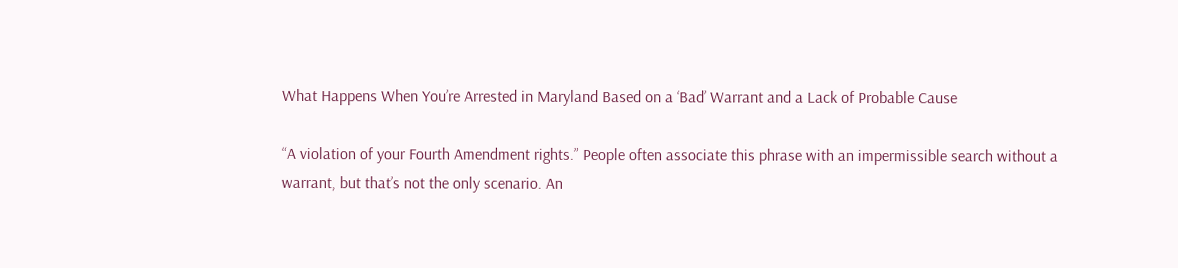What Happens When You’re Arrested in Maryland Based on a ‘Bad’ Warrant and a Lack of Probable Cause

“A violation of your Fourth Amendment rights.” People often associate this phrase with an impermissible search without a warrant, but that’s not the only scenario. An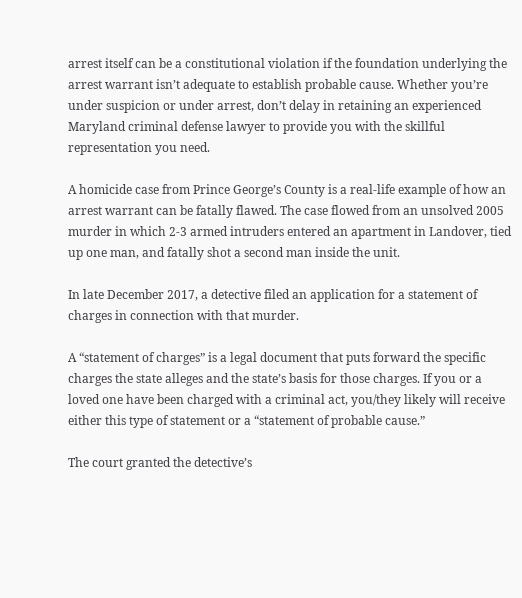arrest itself can be a constitutional violation if the foundation underlying the arrest warrant isn’t adequate to establish probable cause. Whether you’re under suspicion or under arrest, don’t delay in retaining an experienced Maryland criminal defense lawyer to provide you with the skillful representation you need.

A homicide case from Prince George’s County is a real-life example of how an arrest warrant can be fatally flawed. The case flowed from an unsolved 2005 murder in which 2-3 armed intruders entered an apartment in Landover, tied up one man, and fatally shot a second man inside the unit.

In late December 2017, a detective filed an application for a statement of charges in connection with that murder.

A “statement of charges” is a legal document that puts forward the specific charges the state alleges and the state’s basis for those charges. If you or a loved one have been charged with a criminal act, you/they likely will receive either this type of statement or a “statement of probable cause.”

The court granted the detective’s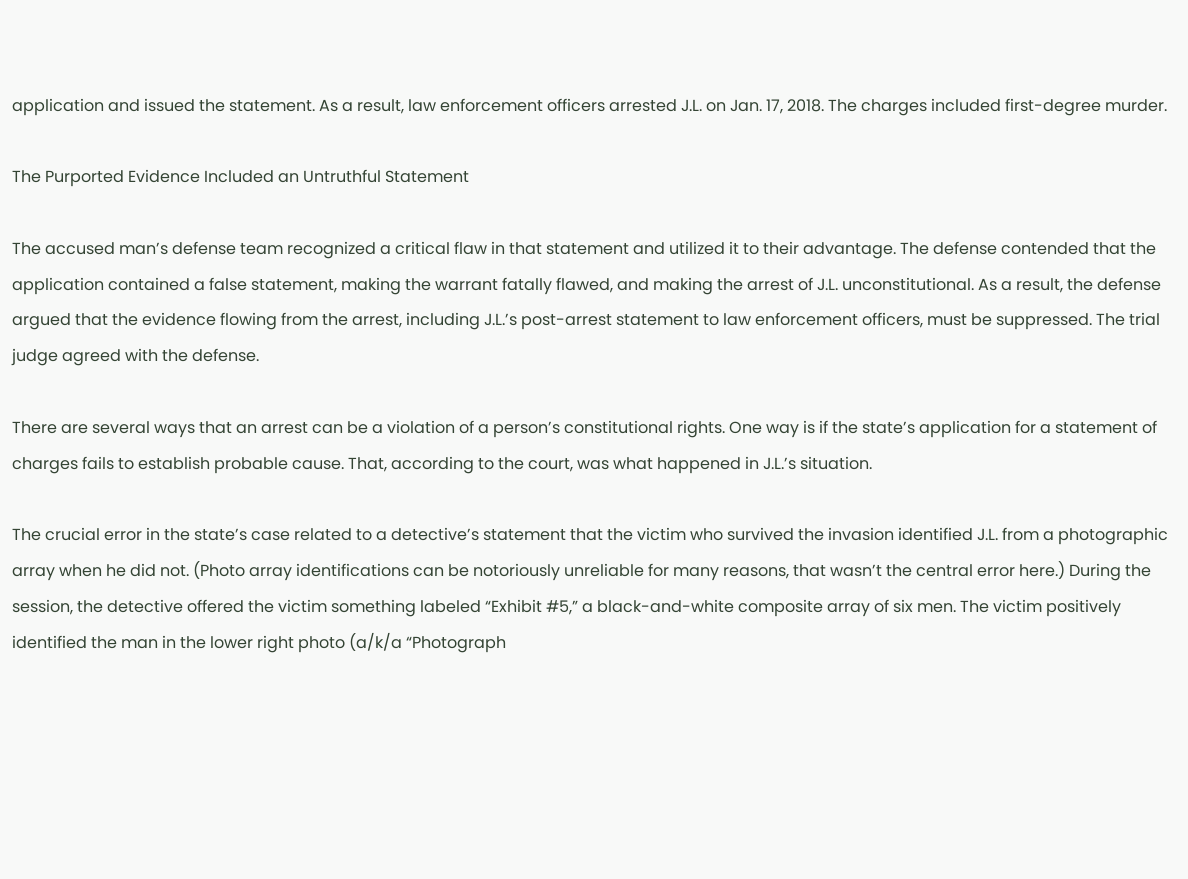application and issued the statement. As a result, law enforcement officers arrested J.L. on Jan. 17, 2018. The charges included first-degree murder.

The Purported Evidence Included an Untruthful Statement

The accused man’s defense team recognized a critical flaw in that statement and utilized it to their advantage. The defense contended that the application contained a false statement, making the warrant fatally flawed, and making the arrest of J.L. unconstitutional. As a result, the defense argued that the evidence flowing from the arrest, including J.L.’s post-arrest statement to law enforcement officers, must be suppressed. The trial judge agreed with the defense.

There are several ways that an arrest can be a violation of a person’s constitutional rights. One way is if the state’s application for a statement of charges fails to establish probable cause. That, according to the court, was what happened in J.L.’s situation.

The crucial error in the state’s case related to a detective’s statement that the victim who survived the invasion identified J.L. from a photographic array when he did not. (Photo array identifications can be notoriously unreliable for many reasons, that wasn’t the central error here.) During the session, the detective offered the victim something labeled “Exhibit #5,” a black-and-white composite array of six men. The victim positively identified the man in the lower right photo (a/k/a “Photograph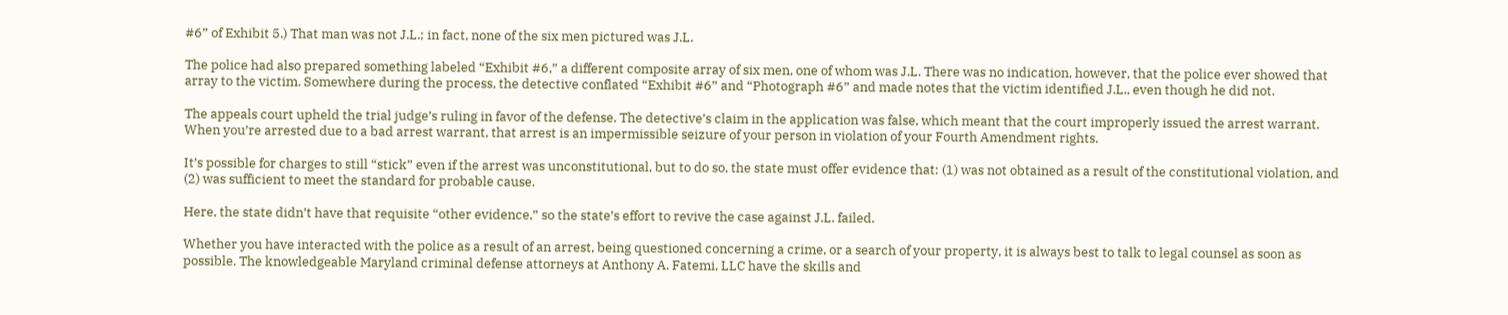#6” of Exhibit 5.) That man was not J.L.; in fact, none of the six men pictured was J.L.

The police had also prepared something labeled “Exhibit #6,” a different composite array of six men, one of whom was J.L. There was no indication, however, that the police ever showed that array to the victim. Somewhere during the process, the detective conflated “Exhibit #6” and “Photograph #6” and made notes that the victim identified J.L., even though he did not.

The appeals court upheld the trial judge’s ruling in favor of the defense. The detective’s claim in the application was false, which meant that the court improperly issued the arrest warrant. When you’re arrested due to a bad arrest warrant, that arrest is an impermissible seizure of your person in violation of your Fourth Amendment rights.

It’s possible for charges to still “stick” even if the arrest was unconstitutional, but to do so, the state must offer evidence that: (1) was not obtained as a result of the constitutional violation, and (2) was sufficient to meet the standard for probable cause.

Here, the state didn’t have that requisite “other evidence,” so the state’s effort to revive the case against J.L. failed.

Whether you have interacted with the police as a result of an arrest, being questioned concerning a crime, or a search of your property, it is always best to talk to legal counsel as soon as possible. The knowledgeable Maryland criminal defense attorneys at Anthony A. Fatemi, LLC have the skills and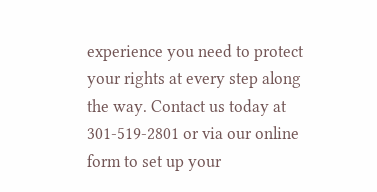experience you need to protect your rights at every step along the way. Contact us today at 301-519-2801 or via our online form to set up your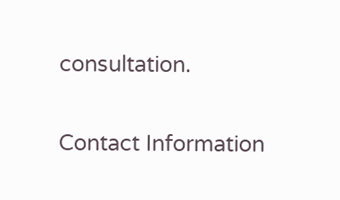consultation.

Contact Information